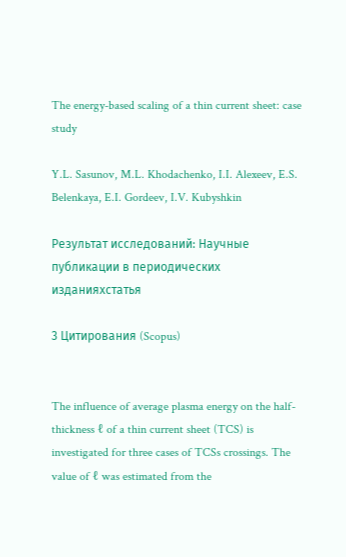The energy-based scaling of a thin current sheet: case study

Y.L. Sasunov, M.L. Khodachenko, I.I. Alexeev, E.S. Belenkaya, E.I. Gordeev, I.V. Kubyshkin

Результат исследований: Научные публикации в периодических изданияхстатья

3 Цитирования (Scopus)


The influence of average plasma energy on the half-thickness ℓ of a thin current sheet (TCS) is investigated for three cases of TCSs crossings. The value of ℓ was estimated from the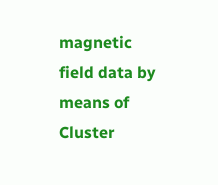magnetic field data by means of Cluster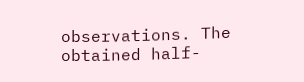observations. The obtained half-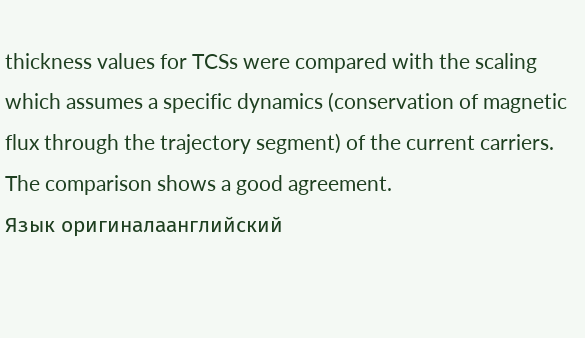thickness values for TCSs were compared with the scaling which assumes a specific dynamics (conservation of magnetic flux through the trajectory segment) of the current carriers. The comparison shows a good agreement.
Язык оригиналаанглийский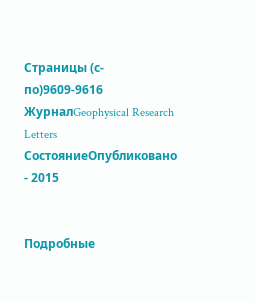Страницы (с-по)9609-9616
ЖурналGeophysical Research Letters
СостояниеОпубликовано - 2015


Подробные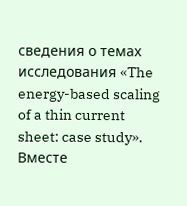сведения о темах исследования «The energy-based scaling of a thin current sheet: case study». Вместе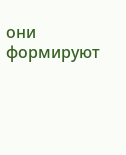они формируют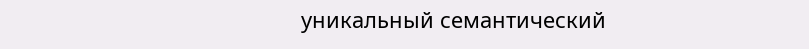уникальный семантический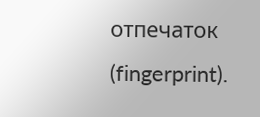отпечаток (fingerprint).